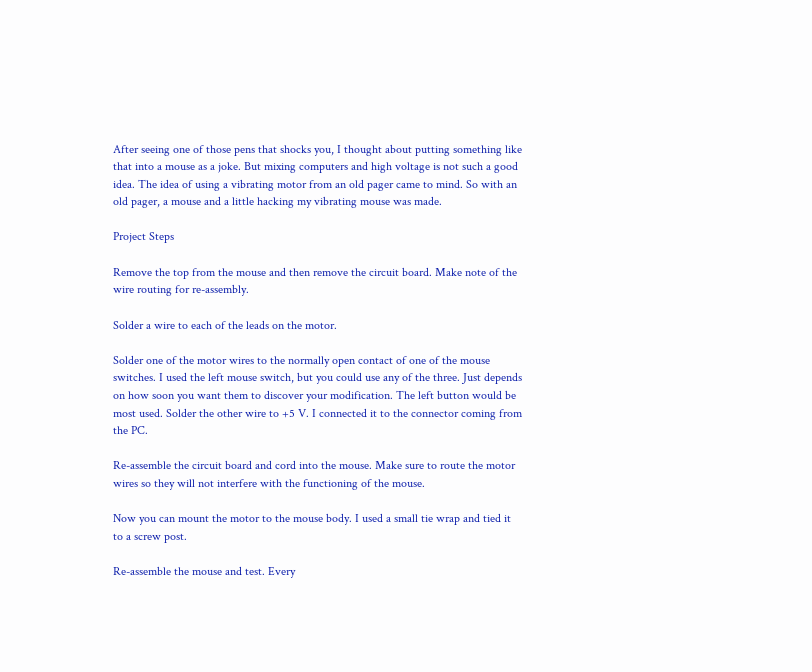After seeing one of those pens that shocks you, I thought about putting something like that into a mouse as a joke. But mixing computers and high voltage is not such a good idea. The idea of using a vibrating motor from an old pager came to mind. So with an old pager, a mouse and a little hacking my vibrating mouse was made.

Project Steps

Remove the top from the mouse and then remove the circuit board. Make note of the wire routing for re-assembly.

Solder a wire to each of the leads on the motor.

Solder one of the motor wires to the normally open contact of one of the mouse switches. I used the left mouse switch, but you could use any of the three. Just depends on how soon you want them to discover your modification. The left button would be most used. Solder the other wire to +5 V. I connected it to the connector coming from the PC.

Re-assemble the circuit board and cord into the mouse. Make sure to route the motor wires so they will not interfere with the functioning of the mouse.

Now you can mount the motor to the mouse body. I used a small tie wrap and tied it to a screw post.

Re-assemble the mouse and test. Every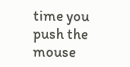time you push the mouse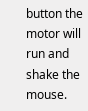button the motor will run and shake the mouse.